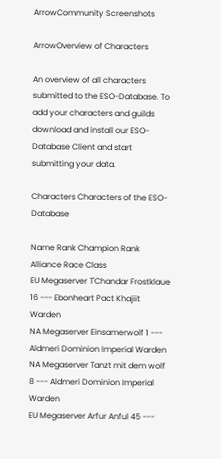ArrowCommunity Screenshots

ArrowOverview of Characters

An overview of all characters submitted to the ESO-Database. To add your characters and guilds download and install our ESO-Database Client and start submitting your data.

Characters Characters of the ESO-Database

Name Rank Champion Rank Alliance Race Class
EU Megaserver T'Chandar Frostklaue 16 --- Ebonheart Pact Khajiit Warden
NA Megaserver Einsamerwolf 1 --- Aldmeri Dominion Imperial Warden
NA Megaserver Tanzt mit dem wolf 8 --- Aldmeri Dominion Imperial Warden
EU Megaserver Arfur Anful 45 ---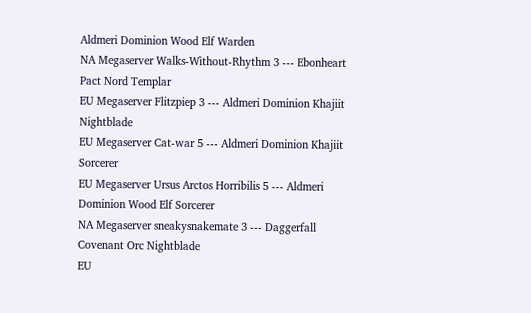Aldmeri Dominion Wood Elf Warden
NA Megaserver Walks-Wìthout-Rhythm 3 --- Ebonheart Pact Nord Templar
EU Megaserver Flitzpiep 3 --- Aldmeri Dominion Khajiit Nightblade
EU Megaserver Cat-war 5 --- Aldmeri Dominion Khajiit Sorcerer
EU Megaserver Ursus Arctos Horribilis 5 --- Aldmeri Dominion Wood Elf Sorcerer
NA Megaserver sneakysnakemate 3 --- Daggerfall Covenant Orc Nightblade
EU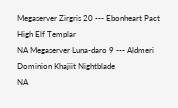Megaserver Zirgris 20 --- Ebonheart Pact High Elf Templar
NA Megaserver Luna-daro 9 --- Aldmeri Dominion Khajiit Nightblade
NA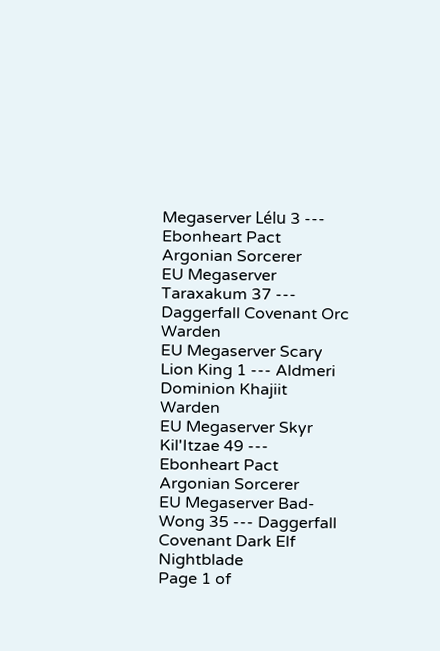Megaserver Lélu 3 --- Ebonheart Pact Argonian Sorcerer
EU Megaserver Taraxakum 37 --- Daggerfall Covenant Orc Warden
EU Megaserver Scary Lion King 1 --- Aldmeri Dominion Khajiit Warden
EU Megaserver Skyr Kil'Itzae 49 --- Ebonheart Pact Argonian Sorcerer
EU Megaserver Bad-Wong 35 --- Daggerfall Covenant Dark Elf Nightblade
Page 1 of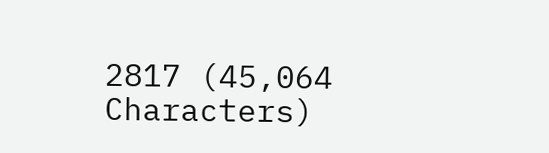2817 (45,064 Characters)